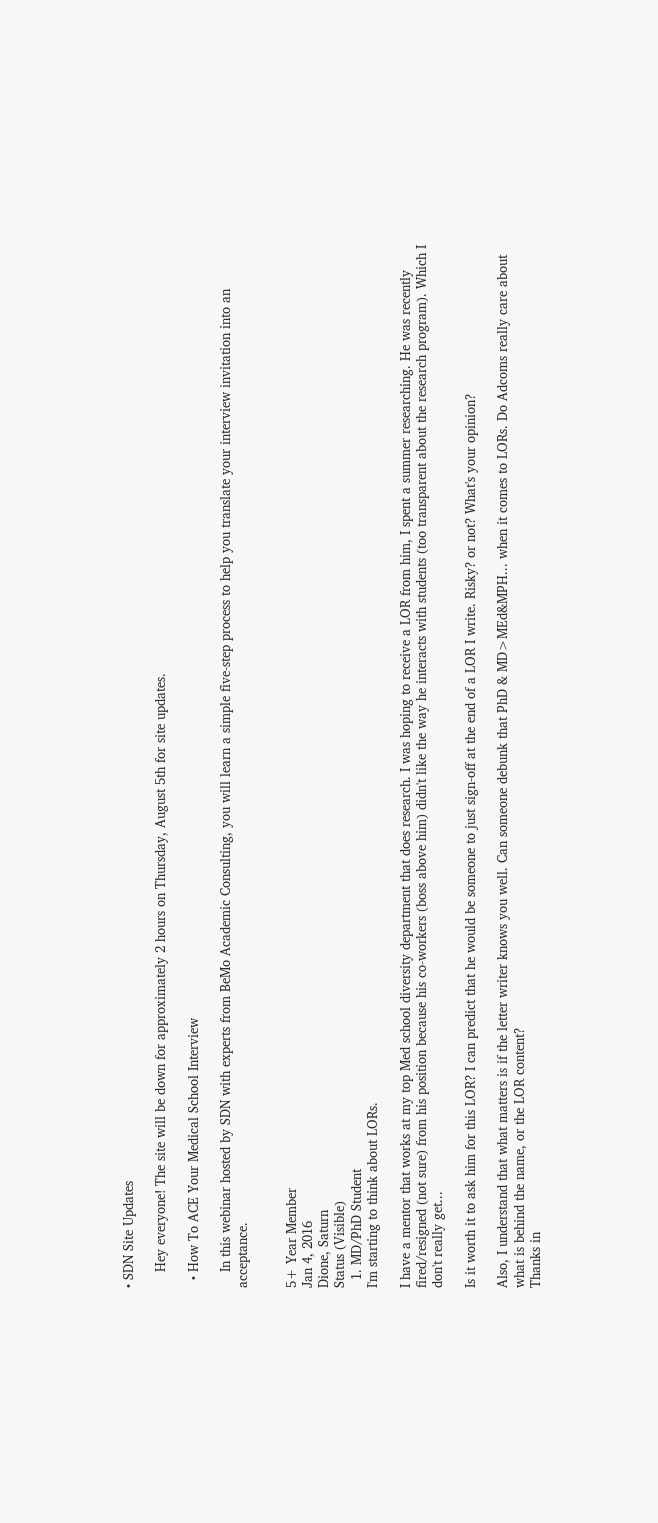• SDN Site Updates

    Hey everyone! The site will be down for approximately 2 hours on Thursday, August 5th for site updates.

  • How To ACE Your Medical School Interview

    In this webinar hosted by SDN with experts from BeMo Academic Consulting, you will learn a simple five-step process to help you translate your interview invitation into an acceptance.


5+ Year Member
Jan 4, 2016
Dione, Saturn
Status (Visible)
  1. MD/PhD Student
I'm starting to think about LORs.

I have a mentor that works at my top Med school diversity department that does research. I was hoping to receive a LOR from him, I spent a summer researching. He was recently fired/resigned (not sure) from his position because his co-workers (boss above him) didn't like the way he interacts with students (too transparent about the research program). Which I don't really get...

Is it worth it to ask him for this LOR? I can predict that he would be someone to just sign-off at the end of a LOR I write. Risky? or not? What's your opinion?

Also, I understand that what matters is if the letter writer knows you well. Can someone debunk that PhD & MD>MEd&MPH... when it comes to LORs. Do Adcoms really care about what is behind the name, or the LOR content?
Thanks in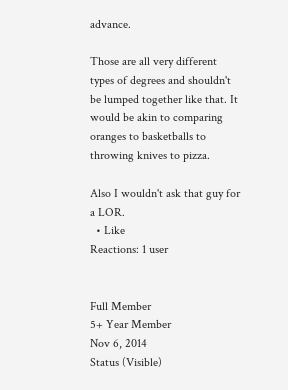advance.

Those are all very different types of degrees and shouldn't be lumped together like that. It would be akin to comparing oranges to basketballs to throwing knives to pizza.

Also I wouldn't ask that guy for a LOR.
  • Like
Reactions: 1 user


Full Member
5+ Year Member
Nov 6, 2014
Status (Visible)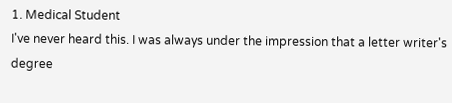1. Medical Student
I've never heard this. I was always under the impression that a letter writer's degree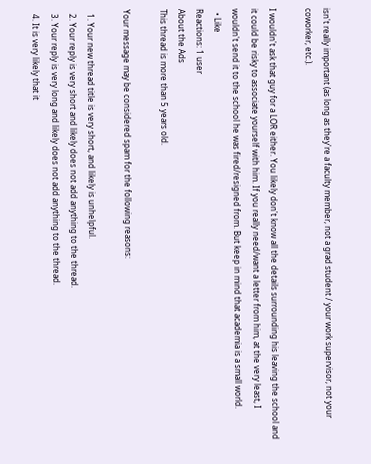isn't really important (as long as they're a faculty member, not a grad student / your work supervisor, not your coworker, etc.).

I wouldn't ask that guy for a LOR either. You likely don't know all the details surrounding his leaving the school and it could be risky to associate yourself with him. If you really need/want a letter from him, at the very least, I wouldn't send it to the school he was fired/resigned from. But keep in mind that academia is a small world.
  • Like
Reactions: 1 user
About the Ads
This thread is more than 5 years old.

Your message may be considered spam for the following reasons:

  1. Your new thread title is very short, and likely is unhelpful.
  2. Your reply is very short and likely does not add anything to the thread.
  3. Your reply is very long and likely does not add anything to the thread.
  4. It is very likely that it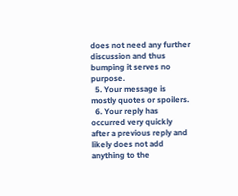does not need any further discussion and thus bumping it serves no purpose.
  5. Your message is mostly quotes or spoilers.
  6. Your reply has occurred very quickly after a previous reply and likely does not add anything to the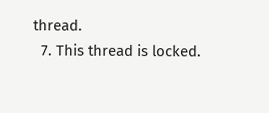thread.
  7. This thread is locked.